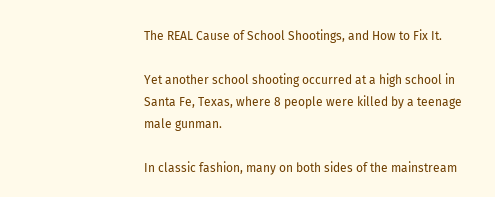The REAL Cause of School Shootings, and How to Fix It.

Yet another school shooting occurred at a high school in Santa Fe, Texas, where 8 people were killed by a teenage male gunman.

In classic fashion, many on both sides of the mainstream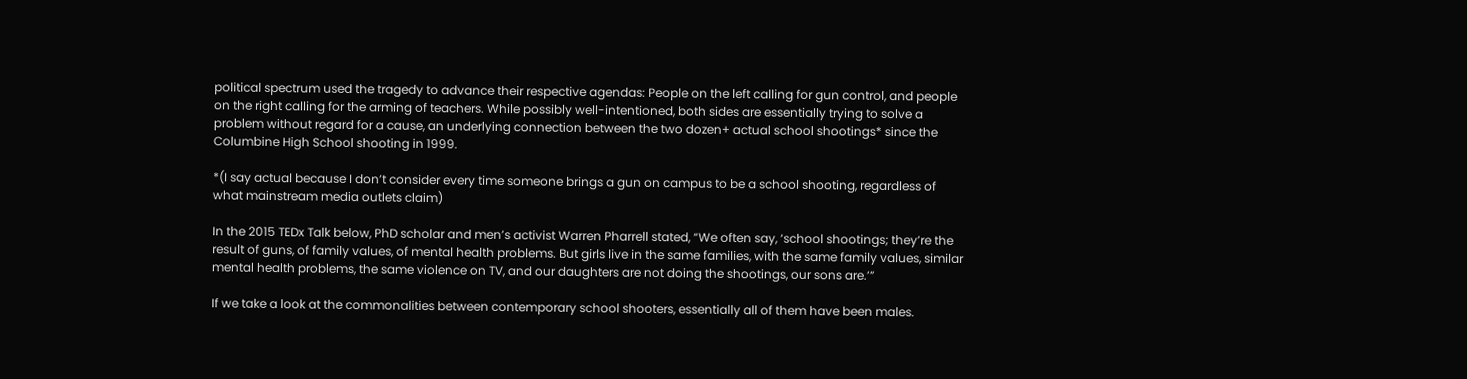political spectrum used the tragedy to advance their respective agendas: People on the left calling for gun control, and people on the right calling for the arming of teachers. While possibly well-intentioned, both sides are essentially trying to solve a problem without regard for a cause, an underlying connection between the two dozen+ actual school shootings* since the Columbine High School shooting in 1999.

*(I say actual because I don’t consider every time someone brings a gun on campus to be a school shooting, regardless of what mainstream media outlets claim)

In the 2015 TEDx Talk below, PhD scholar and men’s activist Warren Pharrell stated, “We often say, ‘school shootings; they’re the result of guns, of family values, of mental health problems. But girls live in the same families, with the same family values, similar mental health problems, the same violence on TV, and our daughters are not doing the shootings, our sons are.’”

If we take a look at the commonalities between contemporary school shooters, essentially all of them have been males.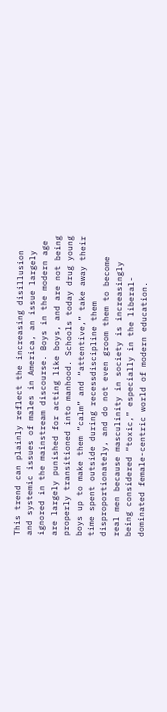This trend can plainly reflect the increasing disillusion and systemic issues of males in America, an issue largely ignored in the mainstream discourse. Boys in the modern age are largely punished for acting like boys, and are not being properly transitioned into manhood. Schools today drug young boys up to make them “calm” and “attentive,” take away their time spent outside during recessdiscipline them disproportionately, and do not even groom them to become real men because masculinity in society is increasingly being considered “toxic,” especially in the liberal-dominated female-centric world of modern education.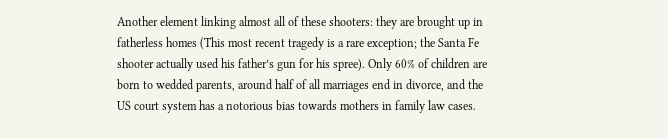Another element linking almost all of these shooters: they are brought up in fatherless homes (This most recent tragedy is a rare exception; the Santa Fe shooter actually used his father’s gun for his spree). Only 60% of children are born to wedded parents, around half of all marriages end in divorce, and the US court system has a notorious bias towards mothers in family law cases.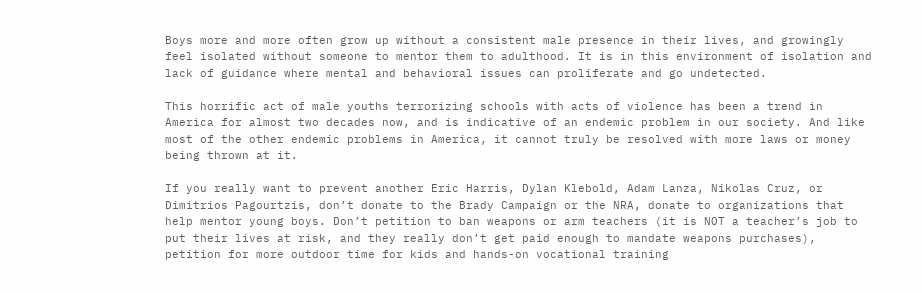Boys more and more often grow up without a consistent male presence in their lives, and growingly feel isolated without someone to mentor them to adulthood. It is in this environment of isolation and lack of guidance where mental and behavioral issues can proliferate and go undetected.

This horrific act of male youths terrorizing schools with acts of violence has been a trend in America for almost two decades now, and is indicative of an endemic problem in our society. And like most of the other endemic problems in America, it cannot truly be resolved with more laws or money being thrown at it.

If you really want to prevent another Eric Harris, Dylan Klebold, Adam Lanza, Nikolas Cruz, or Dimitrios Pagourtzis, don’t donate to the Brady Campaign or the NRA, donate to organizations that help mentor young boys. Don’t petition to ban weapons or arm teachers (it is NOT a teacher’s job to put their lives at risk, and they really don’t get paid enough to mandate weapons purchases), petition for more outdoor time for kids and hands-on vocational training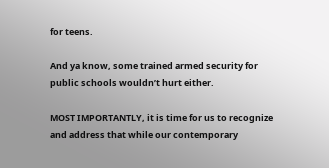for teens.

And ya know, some trained armed security for public schools wouldn’t hurt either.

MOST IMPORTANTLY, it is time for us to recognize and address that while our contemporary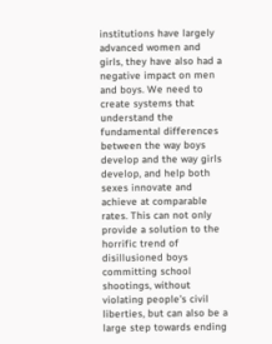institutions have largely advanced women and girls, they have also had a negative impact on men and boys. We need to create systems that understand the fundamental differences between the way boys develop and the way girls develop, and help both sexes innovate and achieve at comparable rates. This can not only provide a solution to the horrific trend of disillusioned boys committing school shootings, without violating people’s civil liberties, but can also be a large step towards ending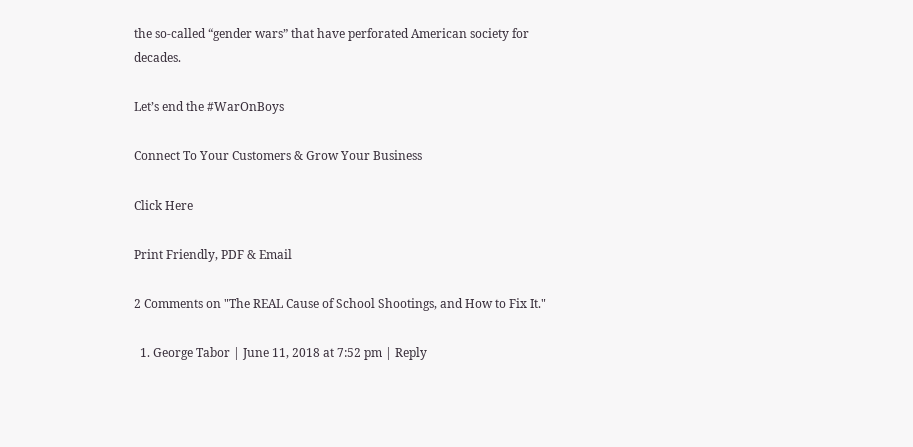the so-called “gender wars” that have perforated American society for decades.

Let’s end the #WarOnBoys

Connect To Your Customers & Grow Your Business

Click Here

Print Friendly, PDF & Email

2 Comments on "The REAL Cause of School Shootings, and How to Fix It."

  1. George Tabor | June 11, 2018 at 7:52 pm | Reply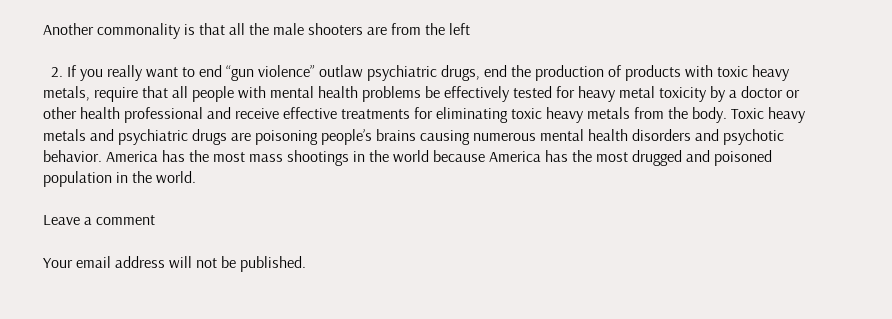Another commonality is that all the male shooters are from the left

  2. If you really want to end “gun violence” outlaw psychiatric drugs, end the production of products with toxic heavy metals, require that all people with mental health problems be effectively tested for heavy metal toxicity by a doctor or other health professional and receive effective treatments for eliminating toxic heavy metals from the body. Toxic heavy metals and psychiatric drugs are poisoning people’s brains causing numerous mental health disorders and psychotic behavior. America has the most mass shootings in the world because America has the most drugged and poisoned population in the world.

Leave a comment

Your email address will not be published.